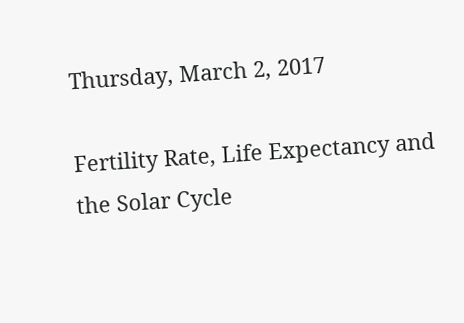Thursday, March 2, 2017

Fertility Rate, Life Expectancy and the Solar Cycle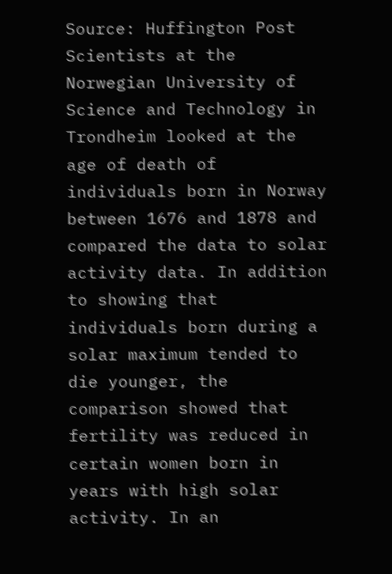Source: Huffington Post
Scientists at the Norwegian University of Science and Technology in Trondheim looked at the age of death of individuals born in Norway between 1676 and 1878 and compared the data to solar activity data. In addition to showing that individuals born during a solar maximum tended to die younger, the comparison showed that fertility was reduced in certain women born in years with high solar activity. In an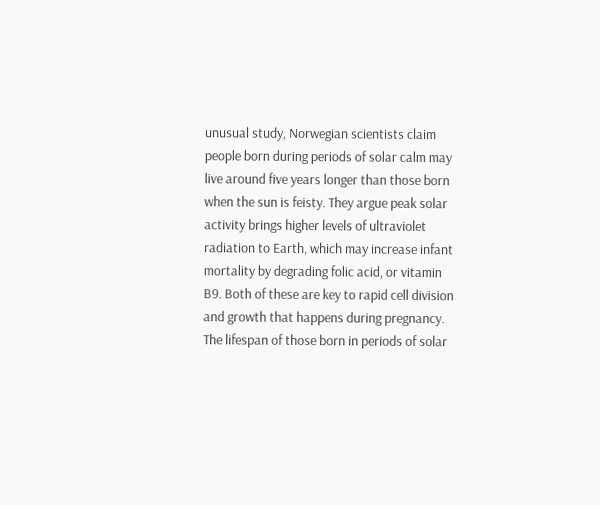unusual study, Norwegian scientists claim people born during periods of solar calm may live around five years longer than those born when the sun is feisty. They argue peak solar activity brings higher levels of ultraviolet radiation to Earth, which may increase infant mortality by degrading folic acid, or vitamin B9. Both of these are key to rapid cell division and growth that happens during pregnancy. The lifespan of those born in periods of solar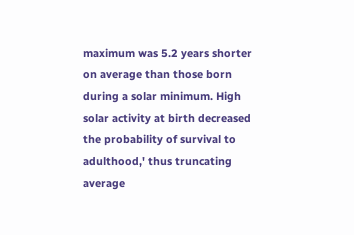maximum was 5.2 years shorter on average than those born during a solar minimum. High solar activity at birth decreased the probability of survival to adulthood,' thus truncating average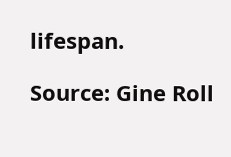lifespan.

Source: Gine Roll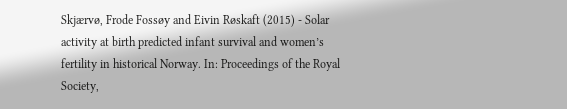Skjærvø, Frode Fossøy and Eivin Røskaft (2015) - Solar activity at birth predicted infant survival and women’s fertility in historical Norway. In: Proceedings of the Royal Society,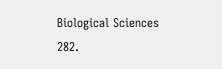Biological Sciences 282.